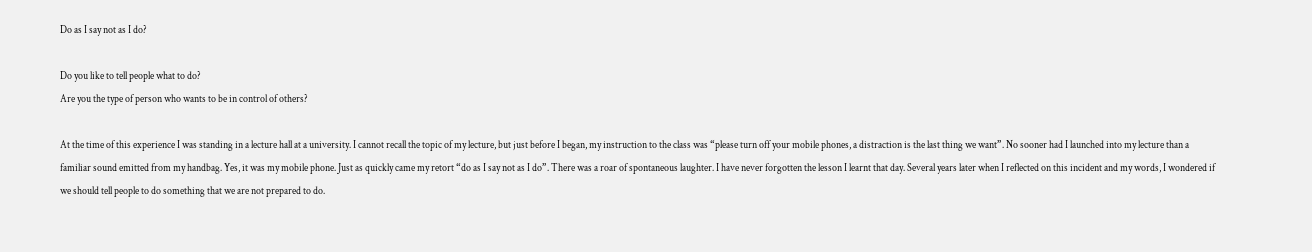Do as I say not as I do?

Do you like to tell people what to do?
Are you the type of person who wants to be in control of others?

At the time of this experience I was standing in a lecture hall at a university. I cannot recall the topic of my lecture, but just before I began, my instruction to the class was “please turn off your mobile phones, a distraction is the last thing we want”. No sooner had I launched into my lecture than a familiar sound emitted from my handbag. Yes, it was my mobile phone. Just as quickly came my retort “do as I say not as I do”. There was a roar of spontaneous laughter. I have never forgotten the lesson I learnt that day. Several years later when I reflected on this incident and my words, I wondered if we should tell people to do something that we are not prepared to do.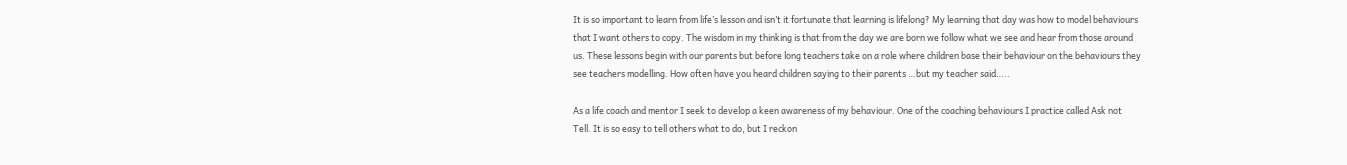It is so important to learn from life’s lesson and isn’t it fortunate that learning is lifelong? My learning that day was how to model behaviours that I want others to copy. The wisdom in my thinking is that from the day we are born we follow what we see and hear from those around us. These lessons begin with our parents but before long teachers take on a role where children base their behaviour on the behaviours they see teachers modelling. How often have you heard children saying to their parents …but my teacher said…..

As a life coach and mentor I seek to develop a keen awareness of my behaviour. One of the coaching behaviours I practice called Ask not Tell. It is so easy to tell others what to do, but I reckon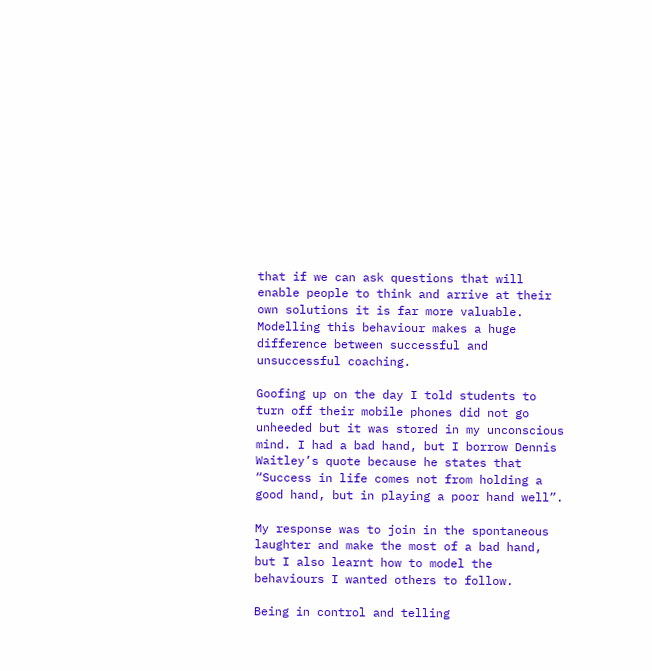that if we can ask questions that will enable people to think and arrive at their own solutions it is far more valuable. Modelling this behaviour makes a huge difference between successful and unsuccessful coaching.

Goofing up on the day I told students to turn off their mobile phones did not go unheeded but it was stored in my unconscious mind. I had a bad hand, but I borrow Dennis Waitley’s quote because he states that “Success in life comes not from holding a good hand, but in playing a poor hand well”.

My response was to join in the spontaneous laughter and make the most of a bad hand, but I also learnt how to model the behaviours I wanted others to follow.

Being in control and telling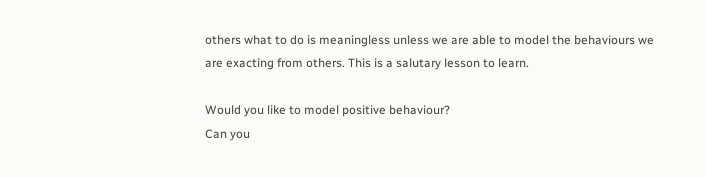others what to do is meaningless unless we are able to model the behaviours we are exacting from others. This is a salutary lesson to learn.

Would you like to model positive behaviour?
Can you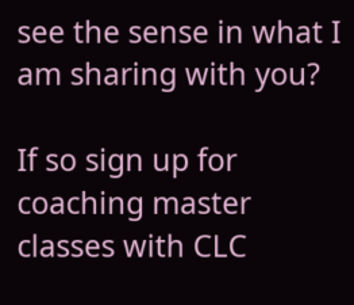see the sense in what I am sharing with you?

If so sign up for coaching master classes with CLC